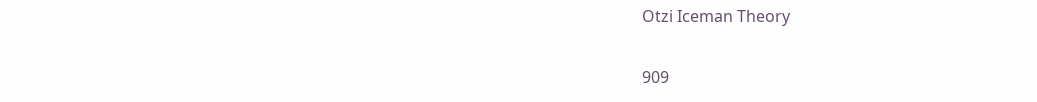Otzi Iceman Theory

909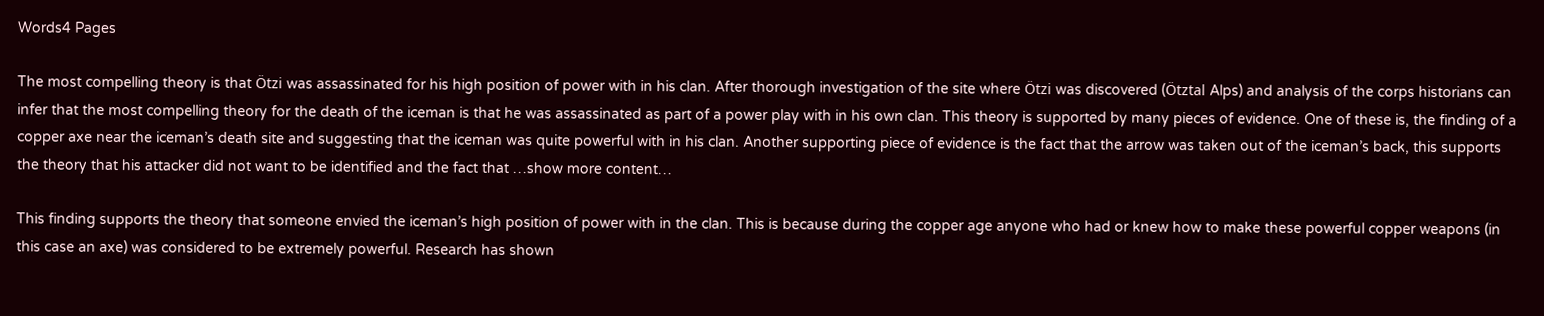Words4 Pages

The most compelling theory is that Ötzi was assassinated for his high position of power with in his clan. After thorough investigation of the site where Ötzi was discovered (Ötztal Alps) and analysis of the corps historians can infer that the most compelling theory for the death of the iceman is that he was assassinated as part of a power play with in his own clan. This theory is supported by many pieces of evidence. One of these is, the finding of a copper axe near the iceman’s death site and suggesting that the iceman was quite powerful with in his clan. Another supporting piece of evidence is the fact that the arrow was taken out of the iceman’s back, this supports the theory that his attacker did not want to be identified and the fact that …show more content…

This finding supports the theory that someone envied the iceman’s high position of power with in the clan. This is because during the copper age anyone who had or knew how to make these powerful copper weapons (in this case an axe) was considered to be extremely powerful. Research has shown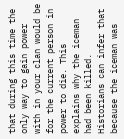that during this time the only way to gain power with in your clan would be for the current person in power to die. This explains why the iceman had been killed. Historians can infer that because the iceman was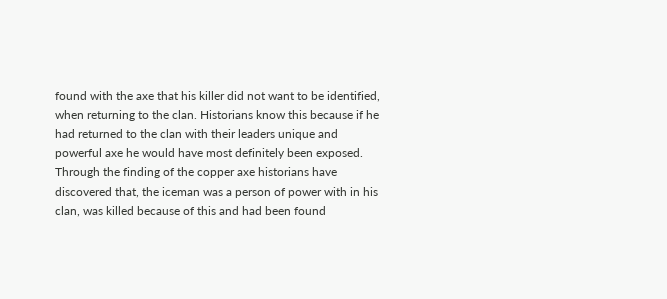found with the axe that his killer did not want to be identified, when returning to the clan. Historians know this because if he had returned to the clan with their leaders unique and powerful axe he would have most definitely been exposed. Through the finding of the copper axe historians have discovered that, the iceman was a person of power with in his clan, was killed because of this and had been found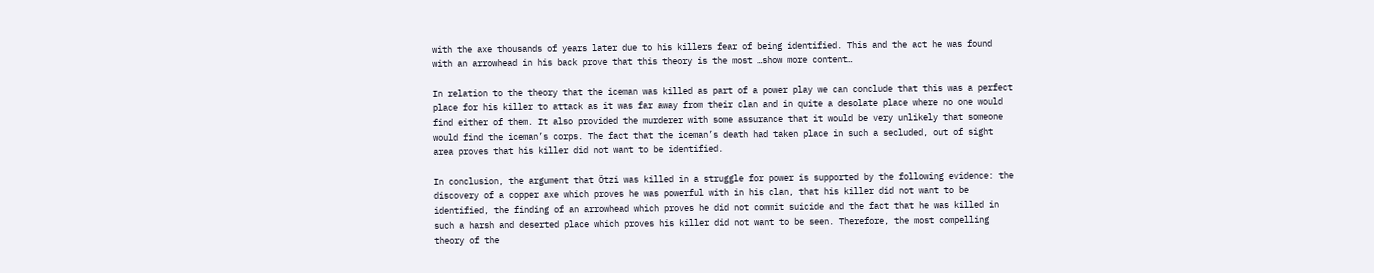with the axe thousands of years later due to his killers fear of being identified. This and the act he was found with an arrowhead in his back prove that this theory is the most …show more content…

In relation to the theory that the iceman was killed as part of a power play we can conclude that this was a perfect place for his killer to attack as it was far away from their clan and in quite a desolate place where no one would find either of them. It also provided the murderer with some assurance that it would be very unlikely that someone would find the iceman’s corps. The fact that the iceman’s death had taken place in such a secluded, out of sight area proves that his killer did not want to be identified.

In conclusion, the argument that Ötzi was killed in a struggle for power is supported by the following evidence: the discovery of a copper axe which proves he was powerful with in his clan, that his killer did not want to be identified, the finding of an arrowhead which proves he did not commit suicide and the fact that he was killed in such a harsh and deserted place which proves his killer did not want to be seen. Therefore, the most compelling theory of the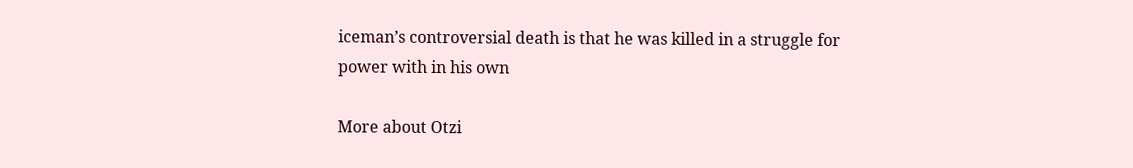iceman’s controversial death is that he was killed in a struggle for power with in his own

More about Otzi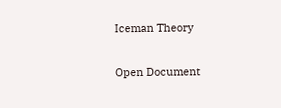Iceman Theory

Open Document